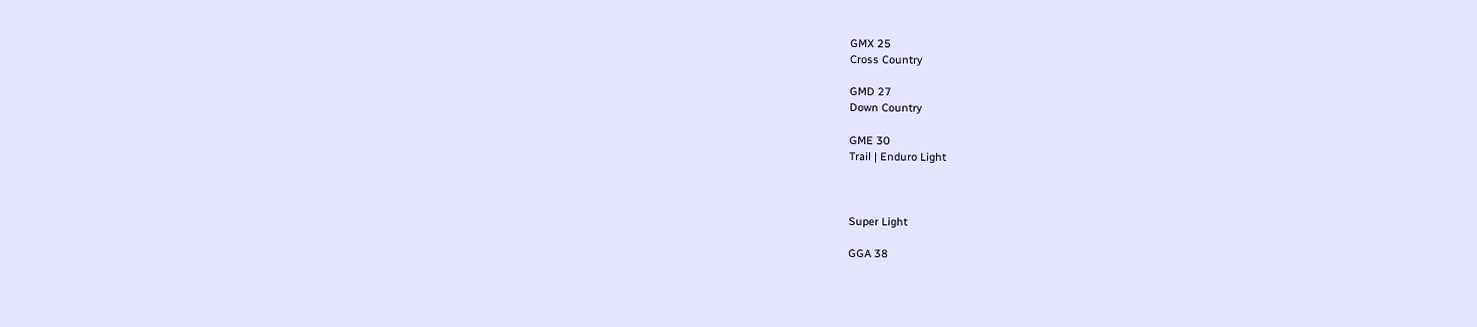GMX 25
Cross Country

GMD 27
Down Country

GME 30
Trail | Enduro Light



Super Light

GGA 38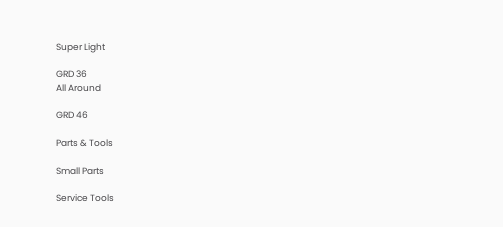Super Light

GRD 36
All Around

GRD 46

Parts & Tools

Small Parts

Service Tools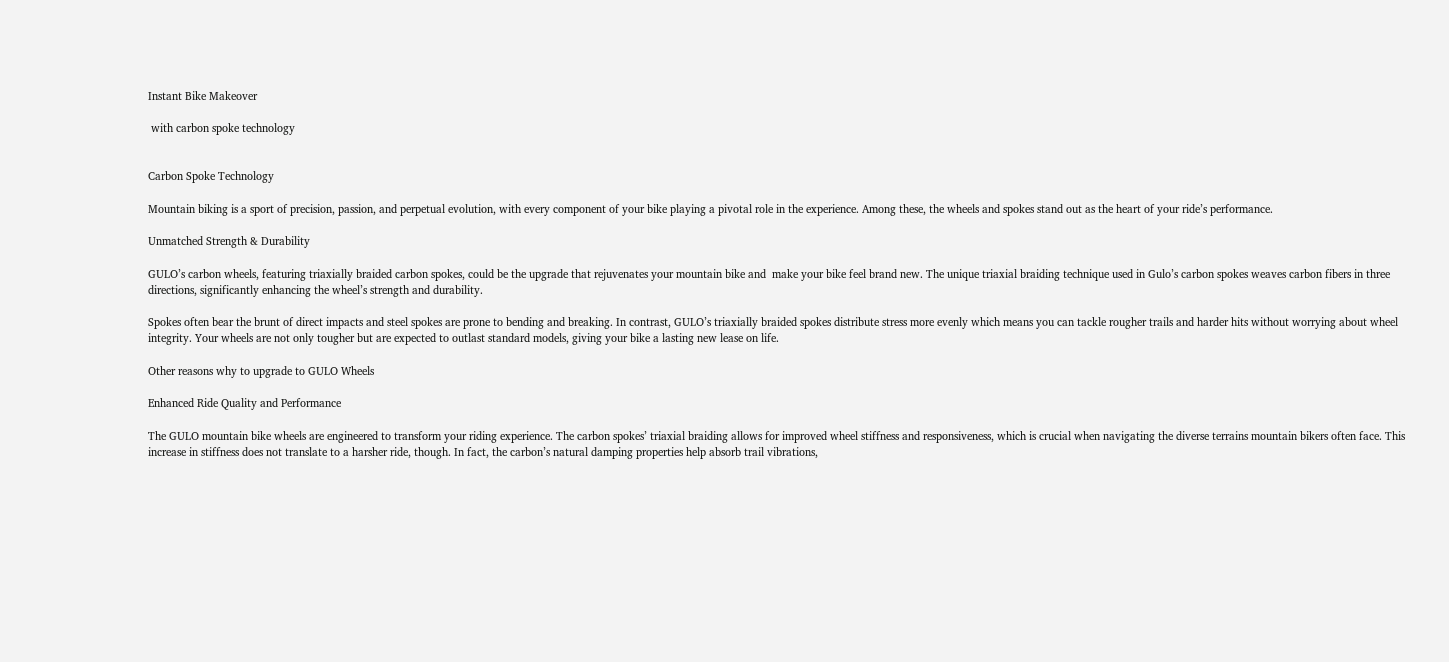Instant Bike Makeover

 with carbon spoke technology


Carbon Spoke Technology

Mountain biking is a sport of precision, passion, and perpetual evolution, with every component of your bike playing a pivotal role in the experience. Among these, the wheels and spokes stand out as the heart of your ride’s performance.

Unmatched Strength & Durability

GULO’s carbon wheels, featuring triaxially braided carbon spokes, could be the upgrade that rejuvenates your mountain bike and  make your bike feel brand new. The unique triaxial braiding technique used in Gulo’s carbon spokes weaves carbon fibers in three directions, significantly enhancing the wheel’s strength and durability.

Spokes often bear the brunt of direct impacts and steel spokes are prone to bending and breaking. In contrast, GULO’s triaxially braided spokes distribute stress more evenly which means you can tackle rougher trails and harder hits without worrying about wheel integrity. Your wheels are not only tougher but are expected to outlast standard models, giving your bike a lasting new lease on life.

Other reasons why to upgrade to GULO Wheels

Enhanced Ride Quality and Performance

The GULO mountain bike wheels are engineered to transform your riding experience. The carbon spokes’ triaxial braiding allows for improved wheel stiffness and responsiveness, which is crucial when navigating the diverse terrains mountain bikers often face. This increase in stiffness does not translate to a harsher ride, though. In fact, the carbon’s natural damping properties help absorb trail vibrations,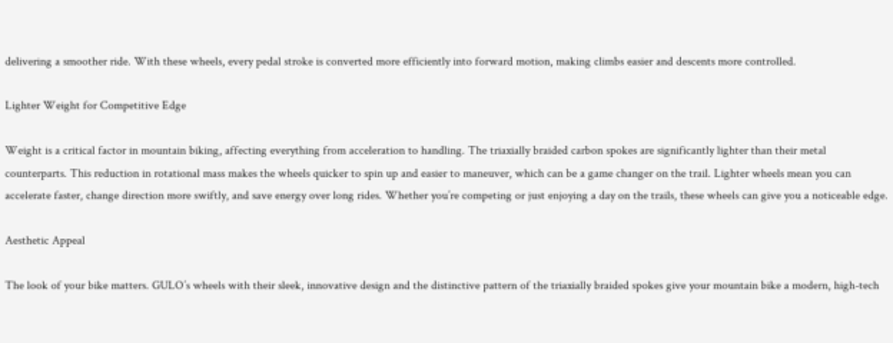delivering a smoother ride. With these wheels, every pedal stroke is converted more efficiently into forward motion, making climbs easier and descents more controlled.

Lighter Weight for Competitive Edge

Weight is a critical factor in mountain biking, affecting everything from acceleration to handling. The triaxially braided carbon spokes are significantly lighter than their metal counterparts. This reduction in rotational mass makes the wheels quicker to spin up and easier to maneuver, which can be a game changer on the trail. Lighter wheels mean you can accelerate faster, change direction more swiftly, and save energy over long rides. Whether you’re competing or just enjoying a day on the trails, these wheels can give you a noticeable edge.

Aesthetic Appeal

The look of your bike matters. GULO’s wheels with their sleek, innovative design and the distinctive pattern of the triaxially braided spokes give your mountain bike a modern, high-tech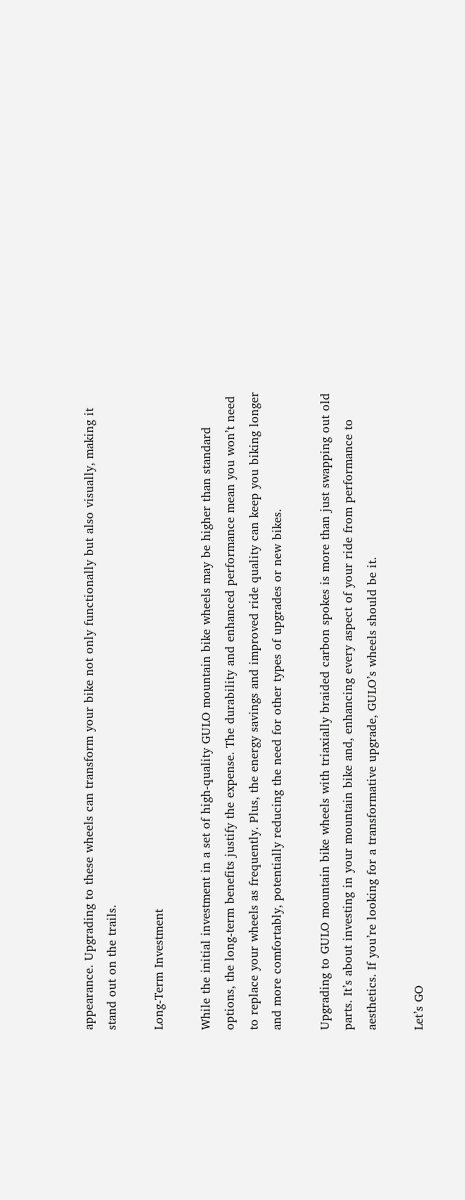appearance. Upgrading to these wheels can transform your bike not only functionally but also visually, making it stand out on the trails.

Long-Term Investment

While the initial investment in a set of high-quality GULO mountain bike wheels may be higher than standard options, the long-term benefits justify the expense. The durability and enhanced performance mean you won’t need to replace your wheels as frequently. Plus, the energy savings and improved ride quality can keep you biking longer and more comfortably, potentially reducing the need for other types of upgrades or new bikes.

Upgrading to GULO mountain bike wheels with triaxially braided carbon spokes is more than just swapping out old parts. It’s about investing in your mountain bike and, enhancing every aspect of your ride from performance to aesthetics. If you’re looking for a transformative upgrade, GULO’s wheels should be it.

Let’s GO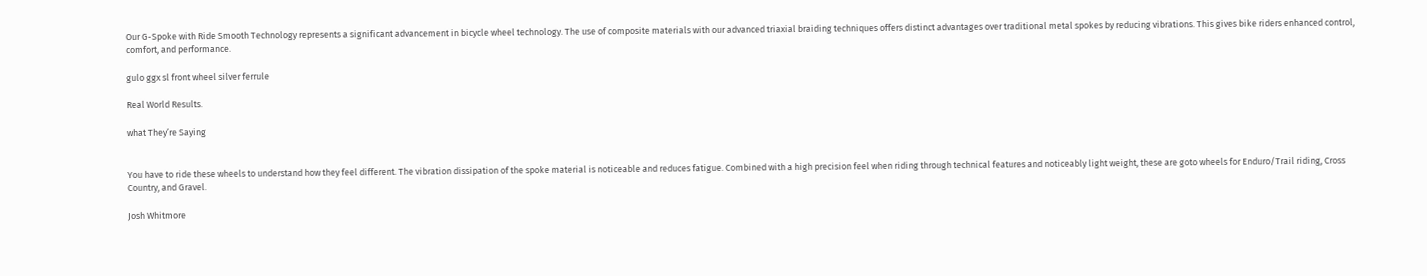Our G-Spoke with Ride Smooth Technology represents a significant advancement in bicycle wheel technology. The use of composite materials with our advanced triaxial braiding techniques offers distinct advantages over traditional metal spokes by reducing vibrations. This gives bike riders enhanced control, comfort, and performance.

gulo ggx sl front wheel silver ferrule

Real World Results.

what They’re Saying


You have to ride these wheels to understand how they feel different. The vibration dissipation of the spoke material is noticeable and reduces fatigue. Combined with a high precision feel when riding through technical features and noticeably light weight, these are goto wheels for Enduro/Trail riding, Cross Country, and Gravel.

Josh Whitmore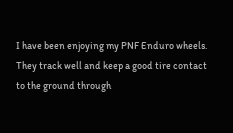I have been enjoying my PNF Enduro wheels. They track well and keep a good tire contact to the ground through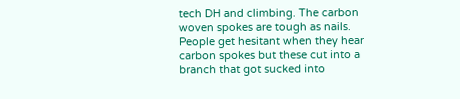tech DH and climbing. The carbon woven spokes are tough as nails. People get hesitant when they hear carbon spokes but these cut into a branch that got sucked into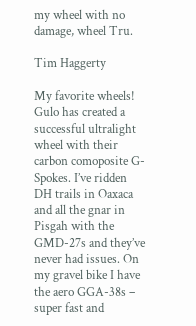my wheel with no damage, wheel Tru.

Tim Haggerty

My favorite wheels! Gulo has created a successful ultralight wheel with their carbon comoposite G-Spokes. I’ve ridden DH trails in Oaxaca and all the gnar in Pisgah with the GMD-27s and they’ve never had issues. On my gravel bike I have the aero GGA-38s – super fast and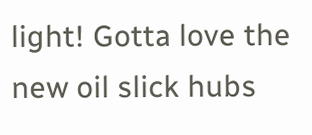light! Gotta love the new oil slick hubs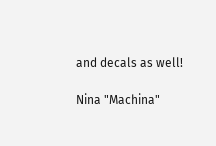and decals as well!

Nina "Machina"